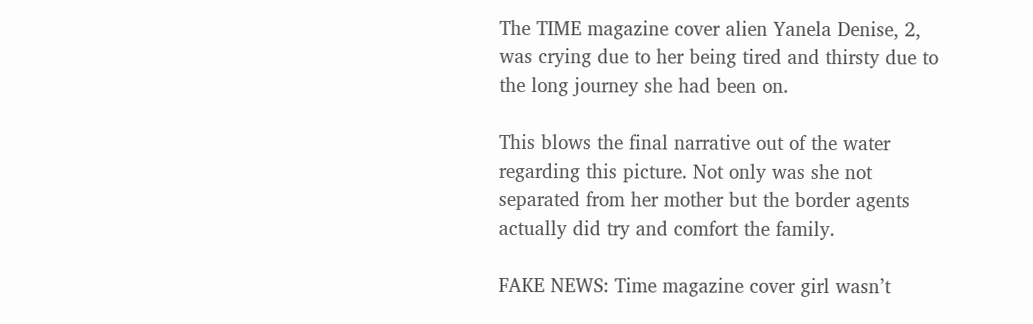The TIME magazine cover alien Yanela Denise, 2, was crying due to her being tired and thirsty due to the long journey she had been on.

This blows the final narrative out of the water regarding this picture. Not only was she not separated from her mother but the border agents actually did try and comfort the family.

FAKE NEWS: Time magazine cover girl wasn’t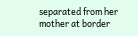separated from her mother at border